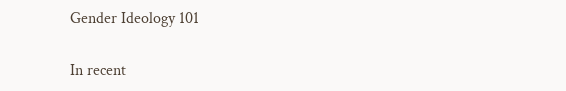Gender Ideology 101

In recent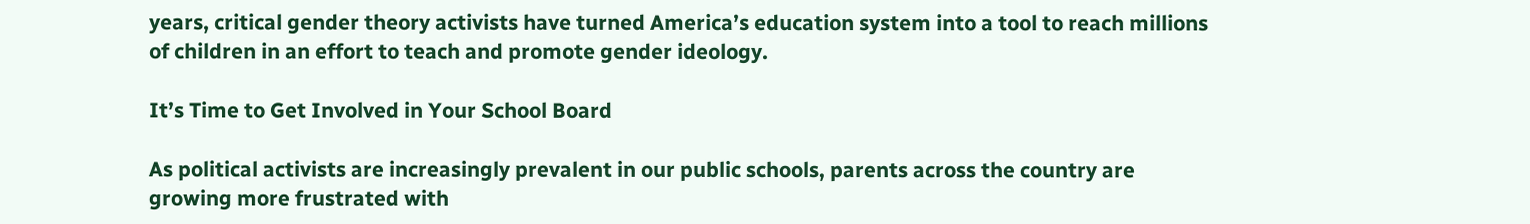years, critical gender theory activists have turned America’s education system into a tool to reach millions of children in an effort to teach and promote gender ideology.

It’s Time to Get Involved in Your School Board

As political activists are increasingly prevalent in our public schools, parents across the country are growing more frustrated with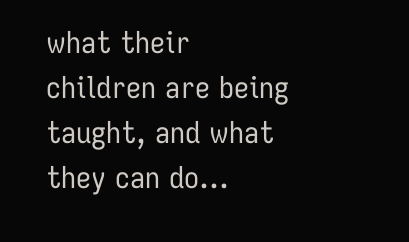what their children are being taught, and what they can do…